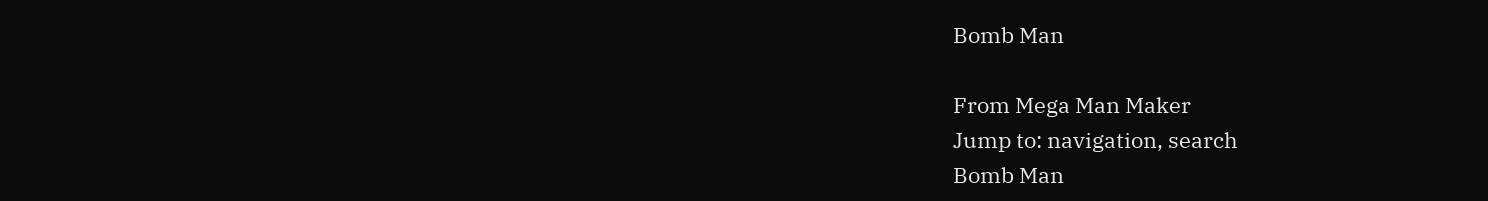Bomb Man

From Mega Man Maker
Jump to: navigation, search
Bomb Man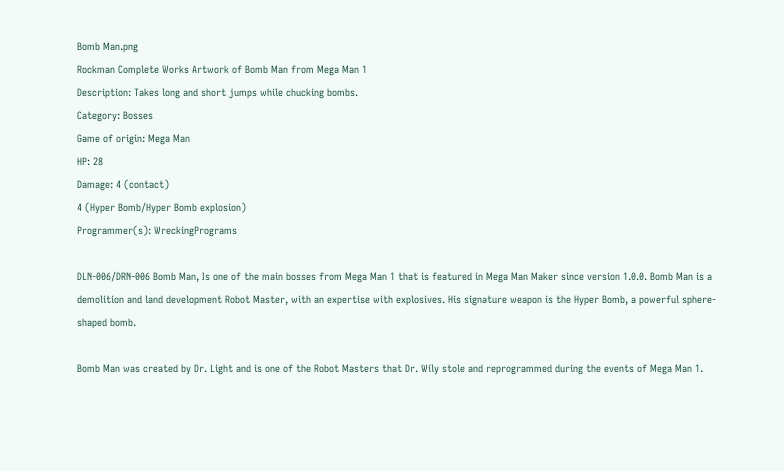Bomb Man.png
Rockman Complete Works Artwork of Bomb Man from Mega Man 1
Description: Takes long and short jumps while chucking bombs.
Category: Bosses
Game of origin: Mega Man
HP: 28
Damage: 4 (contact)
4 (Hyper Bomb/Hyper Bomb explosion)
Programmer(s): WreckingPrograms

DLN-006/DRN-006 Bomb Man, Is one of the main bosses from Mega Man 1 that is featured in Mega Man Maker since version 1.0.0. Bomb Man is a demolition and land development Robot Master, with an expertise with explosives. His signature weapon is the Hyper Bomb, a powerful sphere-shaped bomb.

Bomb Man was created by Dr. Light and is one of the Robot Masters that Dr. Wily stole and reprogrammed during the events of Mega Man 1.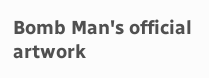Bomb Man's official artwork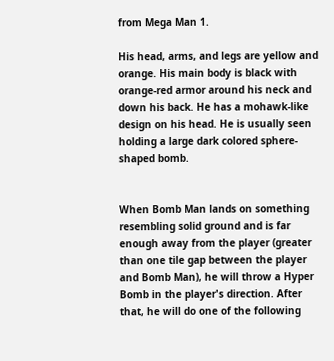from Mega Man 1.

His head, arms, and legs are yellow and orange. His main body is black with orange-red armor around his neck and down his back. He has a mohawk-like design on his head. He is usually seen holding a large dark colored sphere-shaped bomb.


When Bomb Man lands on something resembling solid ground and is far enough away from the player (greater than one tile gap between the player and Bomb Man), he will throw a Hyper Bomb in the player's direction. After that, he will do one of the following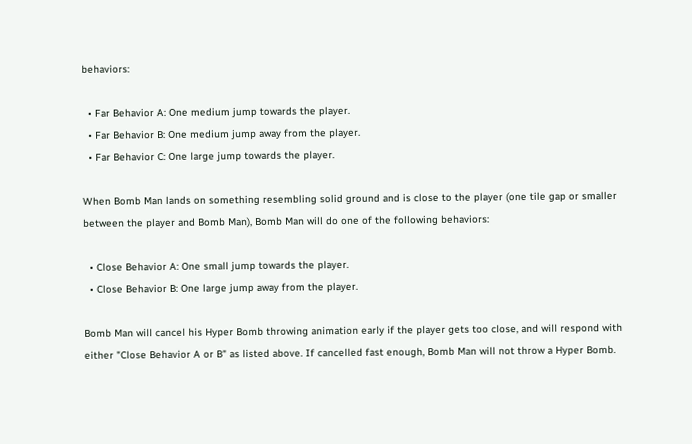behaviors:

  • Far Behavior A: One medium jump towards the player.
  • Far Behavior B: One medium jump away from the player.
  • Far Behavior C: One large jump towards the player.

When Bomb Man lands on something resembling solid ground and is close to the player (one tile gap or smaller between the player and Bomb Man), Bomb Man will do one of the following behaviors:

  • Close Behavior A: One small jump towards the player.
  • Close Behavior B: One large jump away from the player.

Bomb Man will cancel his Hyper Bomb throwing animation early if the player gets too close, and will respond with either "Close Behavior A or B" as listed above. If cancelled fast enough, Bomb Man will not throw a Hyper Bomb.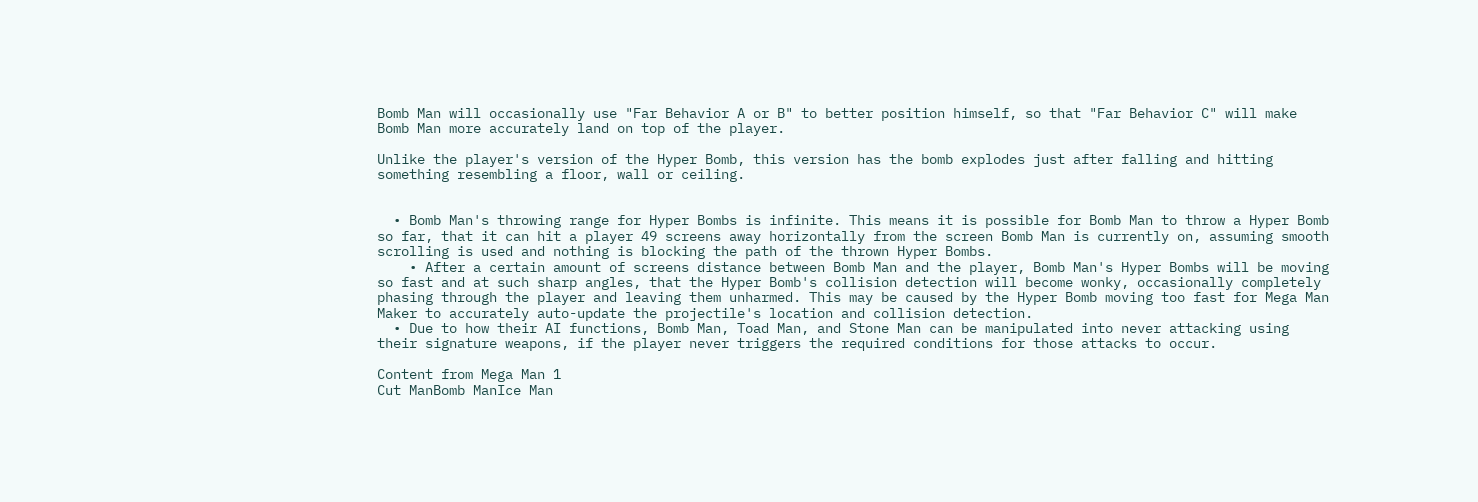Bomb Man will occasionally use "Far Behavior A or B" to better position himself, so that "Far Behavior C" will make Bomb Man more accurately land on top of the player.

Unlike the player's version of the Hyper Bomb, this version has the bomb explodes just after falling and hitting something resembling a floor, wall or ceiling.


  • Bomb Man's throwing range for Hyper Bombs is infinite. This means it is possible for Bomb Man to throw a Hyper Bomb so far, that it can hit a player 49 screens away horizontally from the screen Bomb Man is currently on, assuming smooth scrolling is used and nothing is blocking the path of the thrown Hyper Bombs.
    • After a certain amount of screens distance between Bomb Man and the player, Bomb Man's Hyper Bombs will be moving so fast and at such sharp angles, that the Hyper Bomb's collision detection will become wonky, occasionally completely phasing through the player and leaving them unharmed. This may be caused by the Hyper Bomb moving too fast for Mega Man Maker to accurately auto-update the projectile's location and collision detection.
  • Due to how their AI functions, Bomb Man, Toad Man, and Stone Man can be manipulated into never attacking using their signature weapons, if the player never triggers the required conditions for those attacks to occur.

Content from Mega Man 1
Cut ManBomb ManIce Man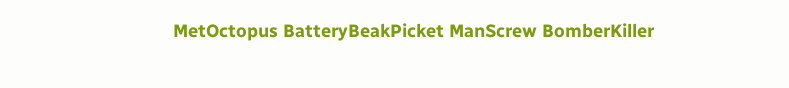MetOctopus BatteryBeakPicket ManScrew BomberKiller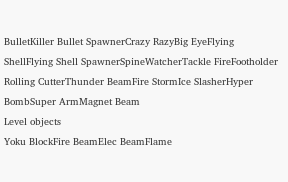BulletKiller Bullet SpawnerCrazy RazyBig EyeFlying ShellFlying Shell SpawnerSpineWatcherTackle FireFootholder
Rolling CutterThunder BeamFire StormIce SlasherHyper BombSuper ArmMagnet Beam
Level objects
Yoku BlockFire BeamElec BeamFlame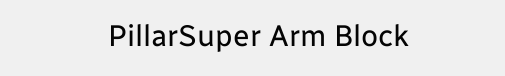PillarSuper Arm Block